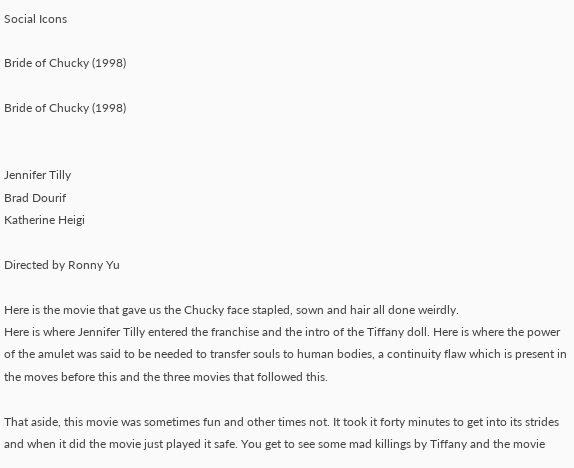Social Icons

Bride of Chucky (1998)

Bride of Chucky (1998)


Jennifer Tilly
Brad Dourif
Katherine Heigi

Directed by Ronny Yu

Here is the movie that gave us the Chucky face stapled, sown and hair all done weirdly.
Here is where Jennifer Tilly entered the franchise and the intro of the Tiffany doll. Here is where the power of the amulet was said to be needed to transfer souls to human bodies, a continuity flaw which is present in the moves before this and the three movies that followed this.

That aside, this movie was sometimes fun and other times not. It took it forty minutes to get into its strides and when it did the movie just played it safe. You get to see some mad killings by Tiffany and the movie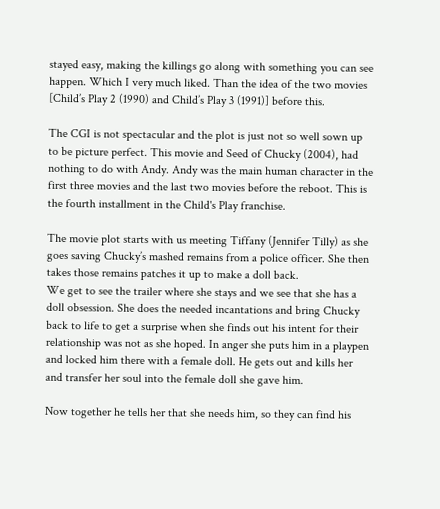stayed easy, making the killings go along with something you can see happen. Which I very much liked. Than the idea of the two movies [Child’s Play 2 (1990) and Child’s Play 3 (1991)] before this.

The CGI is not spectacular and the plot is just not so well sown up to be picture perfect. This movie and Seed of Chucky (2004), had nothing to do with Andy. Andy was the main human character in the first three movies and the last two movies before the reboot. This is the fourth installment in the Child's Play franchise.

The movie plot starts with us meeting Tiffany (Jennifer Tilly) as she goes saving Chucky’s mashed remains from a police officer. She then takes those remains patches it up to make a doll back.
We get to see the trailer where she stays and we see that she has a doll obsession. She does the needed incantations and bring Chucky back to life to get a surprise when she finds out his intent for their relationship was not as she hoped. In anger she puts him in a playpen and locked him there with a female doll. He gets out and kills her and transfer her soul into the female doll she gave him.

Now together he tells her that she needs him, so they can find his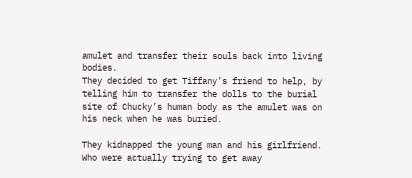amulet and transfer their souls back into living bodies.
They decided to get Tiffany’s friend to help, by telling him to transfer the dolls to the burial site of Chucky’s human body as the amulet was on his neck when he was buried.

They kidnapped the young man and his girlfriend. Who were actually trying to get away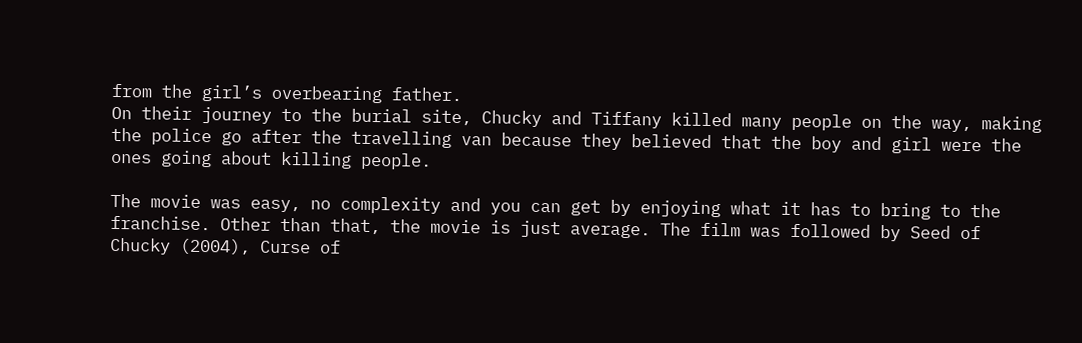from the girl’s overbearing father.
On their journey to the burial site, Chucky and Tiffany killed many people on the way, making the police go after the travelling van because they believed that the boy and girl were the ones going about killing people.

The movie was easy, no complexity and you can get by enjoying what it has to bring to the franchise. Other than that, the movie is just average. The film was followed by Seed of Chucky (2004), Curse of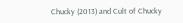Chucky (2013) and Cult of Chucky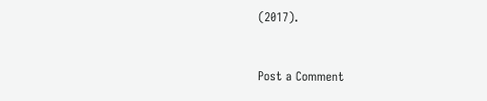(2017).


Post a Comment